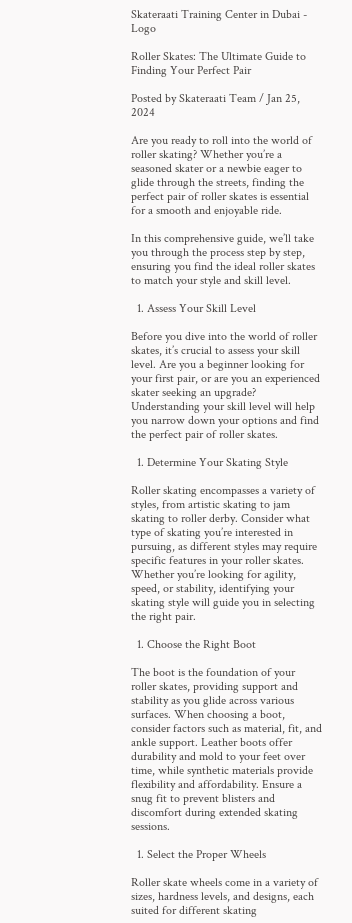Skateraati Training Center in Dubai - Logo

Roller Skates: The Ultimate Guide to Finding Your Perfect Pair

Posted by Skateraati Team / Jan 25, 2024

Are you ready to roll into the world of roller skating? Whether you’re a seasoned skater or a newbie eager to glide through the streets, finding the perfect pair of roller skates is essential for a smooth and enjoyable ride.

In this comprehensive guide, we’ll take you through the process step by step, ensuring you find the ideal roller skates to match your style and skill level.

  1. Assess Your Skill Level

Before you dive into the world of roller skates, it’s crucial to assess your skill level. Are you a beginner looking for your first pair, or are you an experienced skater seeking an upgrade? Understanding your skill level will help you narrow down your options and find the perfect pair of roller skates.

  1. Determine Your Skating Style

Roller skating encompasses a variety of styles, from artistic skating to jam skating to roller derby. Consider what type of skating you’re interested in pursuing, as different styles may require specific features in your roller skates. Whether you’re looking for agility, speed, or stability, identifying your skating style will guide you in selecting the right pair.

  1. Choose the Right Boot

The boot is the foundation of your roller skates, providing support and stability as you glide across various surfaces. When choosing a boot, consider factors such as material, fit, and ankle support. Leather boots offer durability and mold to your feet over time, while synthetic materials provide flexibility and affordability. Ensure a snug fit to prevent blisters and discomfort during extended skating sessions.

  1. Select the Proper Wheels

Roller skate wheels come in a variety of sizes, hardness levels, and designs, each suited for different skating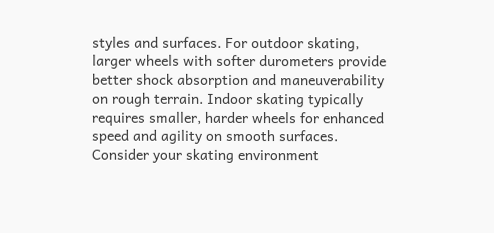styles and surfaces. For outdoor skating, larger wheels with softer durometers provide better shock absorption and maneuverability on rough terrain. Indoor skating typically requires smaller, harder wheels for enhanced speed and agility on smooth surfaces. Consider your skating environment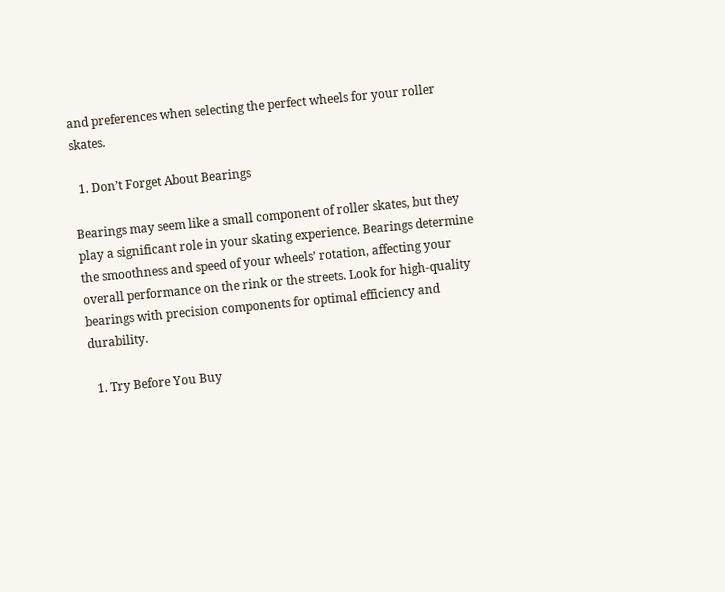and preferences when selecting the perfect wheels for your roller skates.

  1. Don’t Forget About Bearings

Bearings may seem like a small component of roller skates, but they play a significant role in your skating experience. Bearings determine the smoothness and speed of your wheels’ rotation, affecting your overall performance on the rink or the streets. Look for high-quality bearings with precision components for optimal efficiency and durability.

  1. Try Before You Buy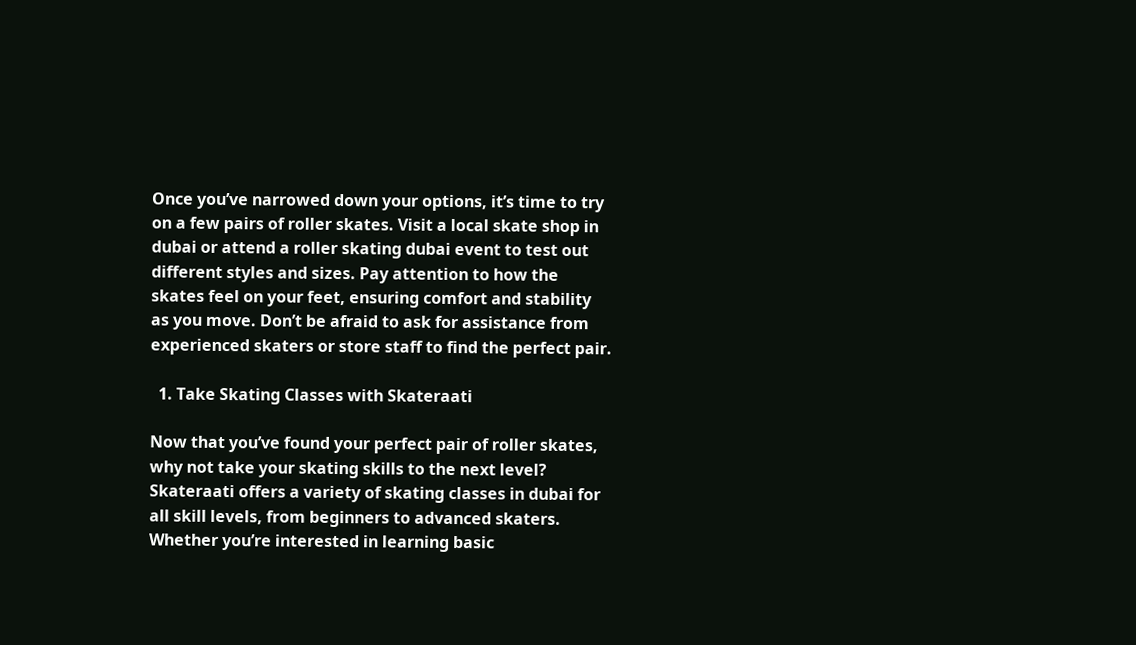Once you’ve narrowed down your options, it’s time to try on a few pairs of roller skates. Visit a local skate shop in dubai or attend a roller skating dubai event to test out different styles and sizes. Pay attention to how the skates feel on your feet, ensuring comfort and stability as you move. Don’t be afraid to ask for assistance from experienced skaters or store staff to find the perfect pair.

  1. Take Skating Classes with Skateraati

Now that you’ve found your perfect pair of roller skates, why not take your skating skills to the next level? Skateraati offers a variety of skating classes in dubai for all skill levels, from beginners to advanced skaters. Whether you’re interested in learning basic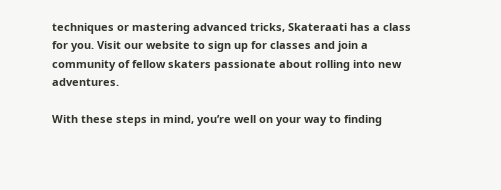techniques or mastering advanced tricks, Skateraati has a class for you. Visit our website to sign up for classes and join a community of fellow skaters passionate about rolling into new adventures.

With these steps in mind, you’re well on your way to finding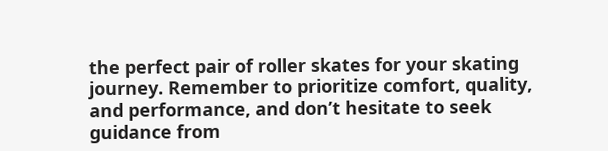the perfect pair of roller skates for your skating journey. Remember to prioritize comfort, quality, and performance, and don’t hesitate to seek guidance from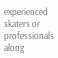experienced skaters or professionals along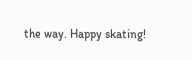the way. Happy skating!